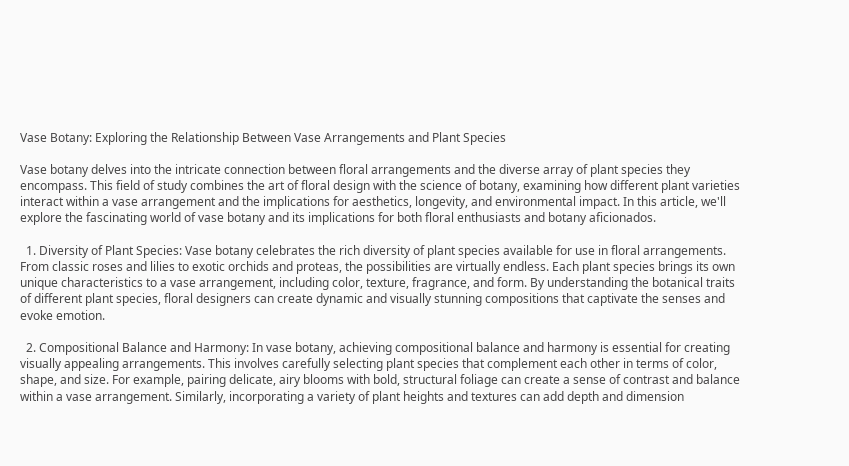Vase Botany: Exploring the Relationship Between Vase Arrangements and Plant Species

Vase botany delves into the intricate connection between floral arrangements and the diverse array of plant species they encompass. This field of study combines the art of floral design with the science of botany, examining how different plant varieties interact within a vase arrangement and the implications for aesthetics, longevity, and environmental impact. In this article, we'll explore the fascinating world of vase botany and its implications for both floral enthusiasts and botany aficionados.

  1. Diversity of Plant Species: Vase botany celebrates the rich diversity of plant species available for use in floral arrangements. From classic roses and lilies to exotic orchids and proteas, the possibilities are virtually endless. Each plant species brings its own unique characteristics to a vase arrangement, including color, texture, fragrance, and form. By understanding the botanical traits of different plant species, floral designers can create dynamic and visually stunning compositions that captivate the senses and evoke emotion.

  2. Compositional Balance and Harmony: In vase botany, achieving compositional balance and harmony is essential for creating visually appealing arrangements. This involves carefully selecting plant species that complement each other in terms of color, shape, and size. For example, pairing delicate, airy blooms with bold, structural foliage can create a sense of contrast and balance within a vase arrangement. Similarly, incorporating a variety of plant heights and textures can add depth and dimension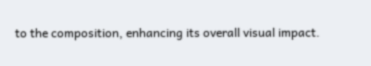to the composition, enhancing its overall visual impact.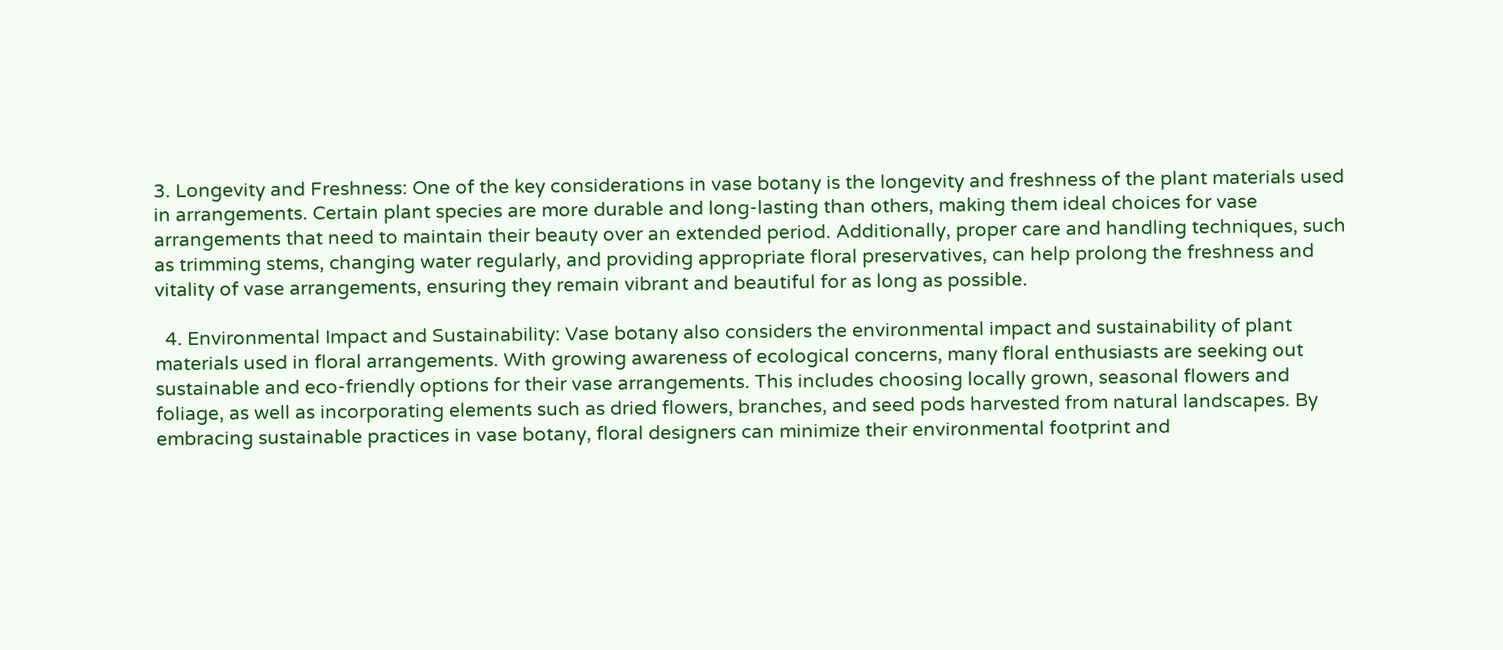3. Longevity and Freshness: One of the key considerations in vase botany is the longevity and freshness of the plant materials used in arrangements. Certain plant species are more durable and long-lasting than others, making them ideal choices for vase arrangements that need to maintain their beauty over an extended period. Additionally, proper care and handling techniques, such as trimming stems, changing water regularly, and providing appropriate floral preservatives, can help prolong the freshness and vitality of vase arrangements, ensuring they remain vibrant and beautiful for as long as possible.

  4. Environmental Impact and Sustainability: Vase botany also considers the environmental impact and sustainability of plant materials used in floral arrangements. With growing awareness of ecological concerns, many floral enthusiasts are seeking out sustainable and eco-friendly options for their vase arrangements. This includes choosing locally grown, seasonal flowers and foliage, as well as incorporating elements such as dried flowers, branches, and seed pods harvested from natural landscapes. By embracing sustainable practices in vase botany, floral designers can minimize their environmental footprint and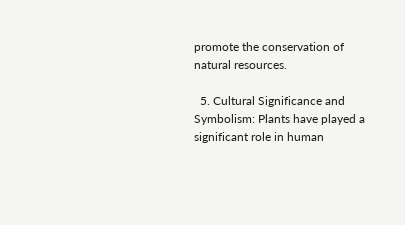promote the conservation of natural resources.

  5. Cultural Significance and Symbolism: Plants have played a significant role in human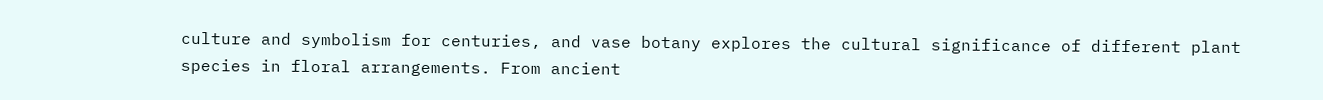culture and symbolism for centuries, and vase botany explores the cultural significance of different plant species in floral arrangements. From ancient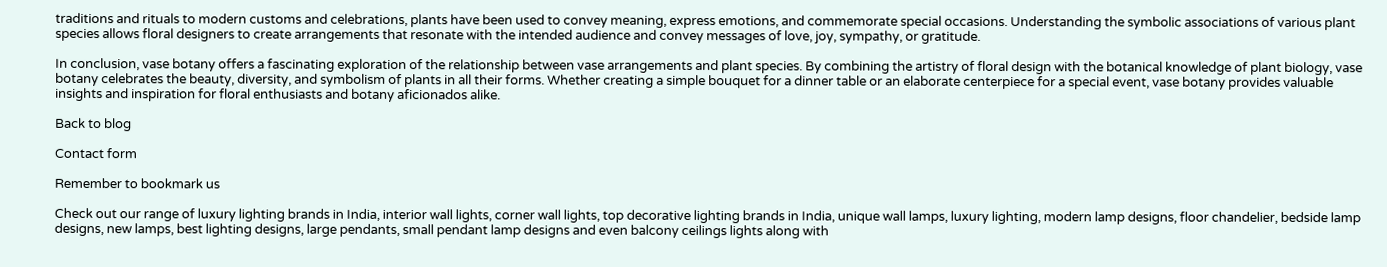traditions and rituals to modern customs and celebrations, plants have been used to convey meaning, express emotions, and commemorate special occasions. Understanding the symbolic associations of various plant species allows floral designers to create arrangements that resonate with the intended audience and convey messages of love, joy, sympathy, or gratitude.

In conclusion, vase botany offers a fascinating exploration of the relationship between vase arrangements and plant species. By combining the artistry of floral design with the botanical knowledge of plant biology, vase botany celebrates the beauty, diversity, and symbolism of plants in all their forms. Whether creating a simple bouquet for a dinner table or an elaborate centerpiece for a special event, vase botany provides valuable insights and inspiration for floral enthusiasts and botany aficionados alike.

Back to blog

Contact form

Remember to bookmark us

Check out our range of luxury lighting brands in India, interior wall lights, corner wall lights, top decorative lighting brands in India, unique wall lamps, luxury lighting, modern lamp designs, floor chandelier, bedside lamp designs, new lamps, best lighting designs, large pendants, small pendant lamp designs and even balcony ceilings lights along with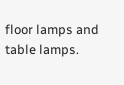floor lamps and table lamps.